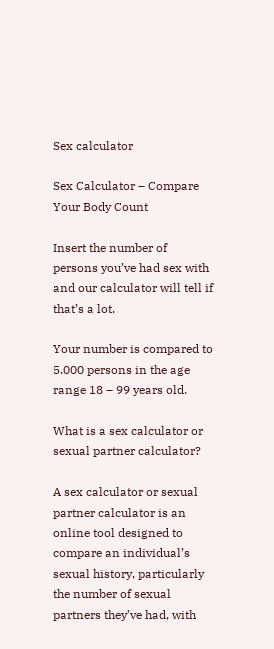Sex calculator

Sex Calculator – Compare Your Body Count

Insert the number of persons you’ve had sex with and our calculator will tell if that’s a lot.

Your number is compared to 5.000 persons in the age range 18 – 99 years old.

What is a sex calculator or sexual partner calculator?

A sex calculator or sexual partner calculator is an online tool designed to compare an individual’s sexual history, particularly the number of sexual partners they’ve had, with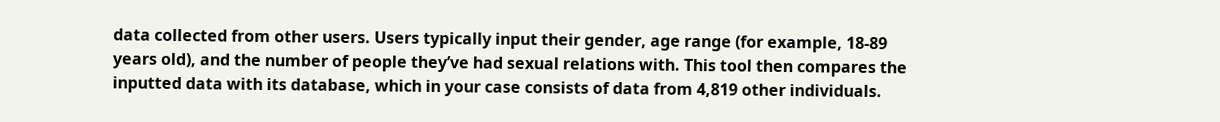data collected from other users. Users typically input their gender, age range (for example, 18-89 years old), and the number of people they’ve had sexual relations with. This tool then compares the inputted data with its database, which in your case consists of data from 4,819 other individuals.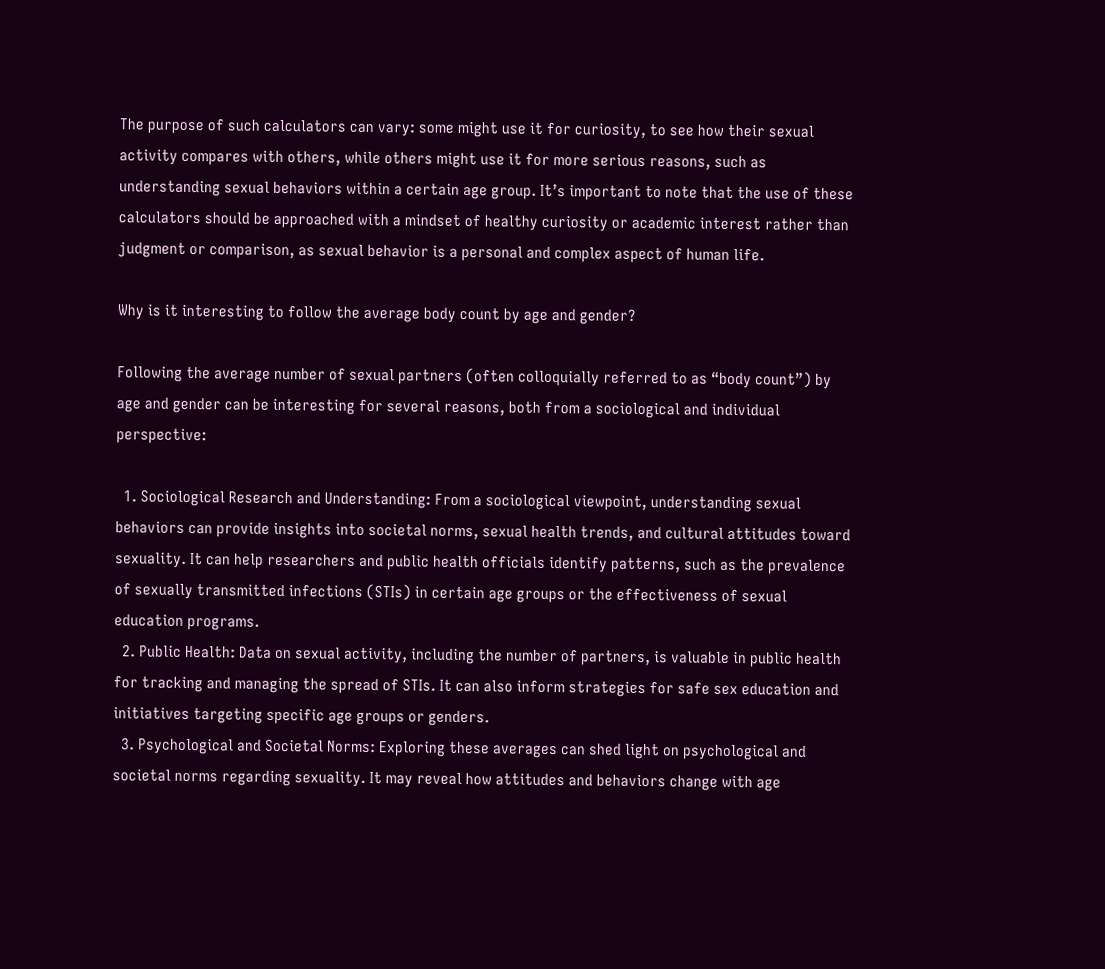The purpose of such calculators can vary: some might use it for curiosity, to see how their sexual activity compares with others, while others might use it for more serious reasons, such as understanding sexual behaviors within a certain age group. It’s important to note that the use of these calculators should be approached with a mindset of healthy curiosity or academic interest rather than judgment or comparison, as sexual behavior is a personal and complex aspect of human life.

Why is it interesting to follow the average body count by age and gender?

Following the average number of sexual partners (often colloquially referred to as “body count”) by age and gender can be interesting for several reasons, both from a sociological and individual perspective:

  1. Sociological Research and Understanding: From a sociological viewpoint, understanding sexual behaviors can provide insights into societal norms, sexual health trends, and cultural attitudes toward sexuality. It can help researchers and public health officials identify patterns, such as the prevalence of sexually transmitted infections (STIs) in certain age groups or the effectiveness of sexual education programs.
  2. Public Health: Data on sexual activity, including the number of partners, is valuable in public health for tracking and managing the spread of STIs. It can also inform strategies for safe sex education and initiatives targeting specific age groups or genders.
  3. Psychological and Societal Norms: Exploring these averages can shed light on psychological and societal norms regarding sexuality. It may reveal how attitudes and behaviors change with age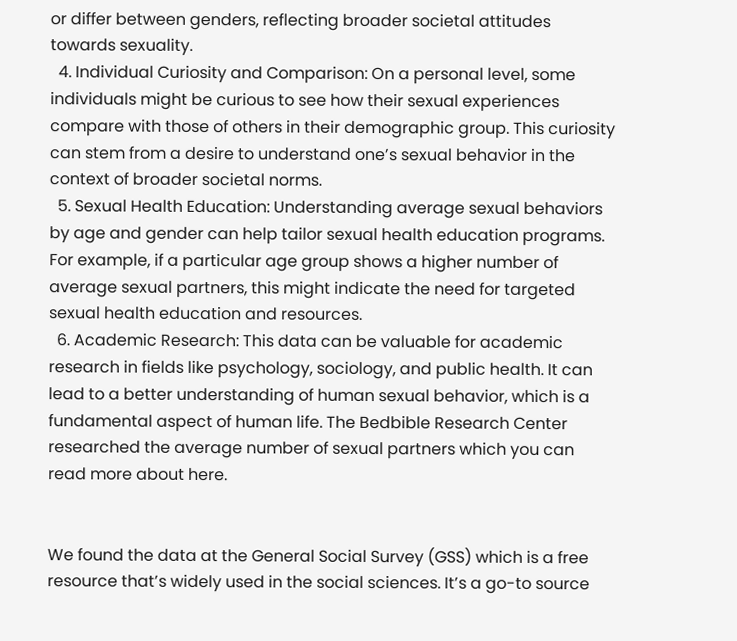or differ between genders, reflecting broader societal attitudes towards sexuality.
  4. Individual Curiosity and Comparison: On a personal level, some individuals might be curious to see how their sexual experiences compare with those of others in their demographic group. This curiosity can stem from a desire to understand one’s sexual behavior in the context of broader societal norms.
  5. Sexual Health Education: Understanding average sexual behaviors by age and gender can help tailor sexual health education programs. For example, if a particular age group shows a higher number of average sexual partners, this might indicate the need for targeted sexual health education and resources.
  6. Academic Research: This data can be valuable for academic research in fields like psychology, sociology, and public health. It can lead to a better understanding of human sexual behavior, which is a fundamental aspect of human life. The Bedbible Research Center researched the average number of sexual partners which you can read more about here.


We found the data at the General Social Survey (GSS) which is a free resource that’s widely used in the social sciences. It’s a go-to source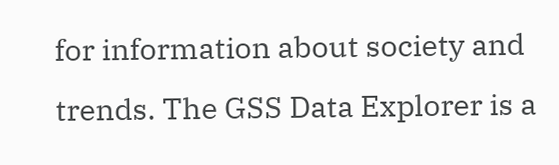for information about society and trends. The GSS Data Explorer is a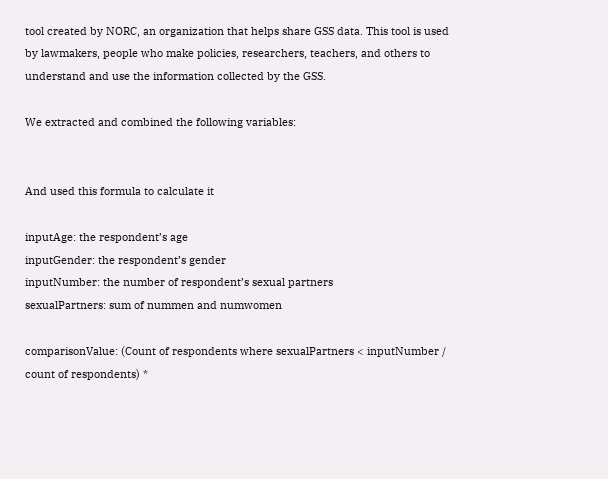tool created by NORC, an organization that helps share GSS data. This tool is used by lawmakers, people who make policies, researchers, teachers, and others to understand and use the information collected by the GSS.

We extracted and combined the following variables:


And used this formula to calculate it

inputAge: the respondent’s age
inputGender: the respondent’s gender
inputNumber: the number of respondent’s sexual partners
sexualPartners: sum of nummen and numwomen

comparisonValue: (Count of respondents where sexualPartners < inputNumber / count of respondents) *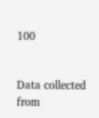100


Data collected from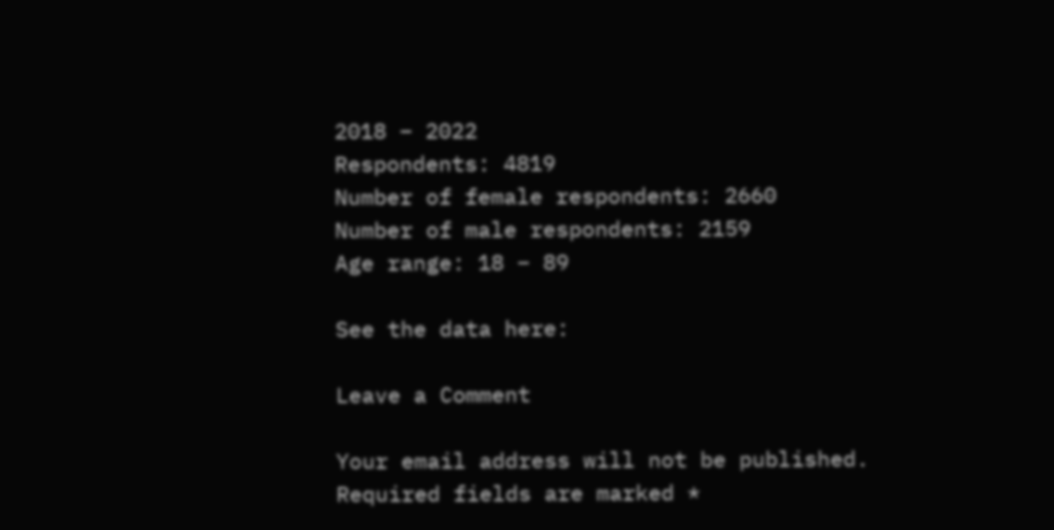2018 – 2022
Respondents: 4819
Number of female respondents: 2660
Number of male respondents: 2159
Age range: 18 – 89

See the data here:

Leave a Comment

Your email address will not be published. Required fields are marked *